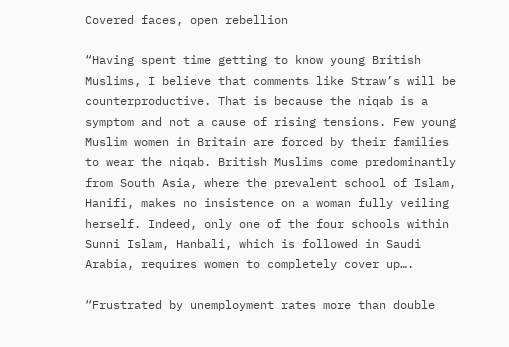Covered faces, open rebellion

“Having spent time getting to know young British Muslims, I believe that comments like Straw’s will be counterproductive. That is because the niqab is a symptom and not a cause of rising tensions. Few young Muslim women in Britain are forced by their families to wear the niqab. British Muslims come predominantly from South Asia, where the prevalent school of Islam, Hanifi, makes no insistence on a woman fully veiling herself. Indeed, only one of the four schools within Sunni Islam, Hanbali, which is followed in Saudi Arabia, requires women to completely cover up….

“Frustrated by unemployment rates more than double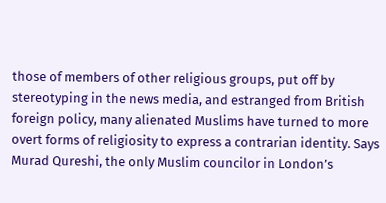those of members of other religious groups, put off by stereotyping in the news media, and estranged from British foreign policy, many alienated Muslims have turned to more overt forms of religiosity to express a contrarian identity. Says Murad Qureshi, the only Muslim councilor in London’s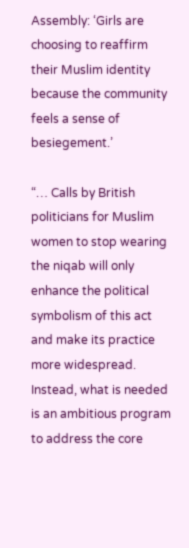Assembly: ‘Girls are choosing to reaffirm their Muslim identity because the community feels a sense of besiegement.’

“… Calls by British politicians for Muslim women to stop wearing the niqab will only enhance the political symbolism of this act and make its practice more widespread. Instead, what is needed is an ambitious program to address the core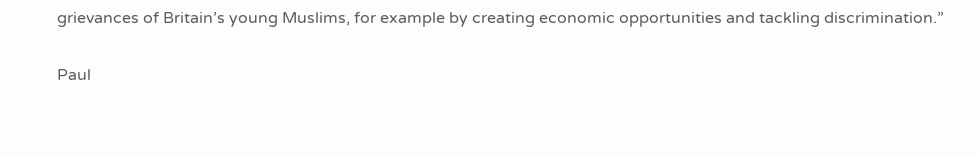grievances of Britain’s young Muslims, for example by creating economic opportunities and tackling discrimination.”

Paul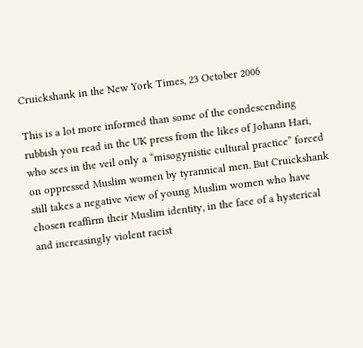Cruickshank in the New York Times, 23 October 2006

This is a lot more informed than some of the condescending rubbish you read in the UK press from the likes of Johann Hari, who sees in the veil only a “misogynistic cultural practice” forced on oppressed Muslim women by tyrannical men. But Cruickshank still takes a negative view of young Muslim women who have chosen reaffirm their Muslim identity, in the face of a hysterical and increasingly violent racist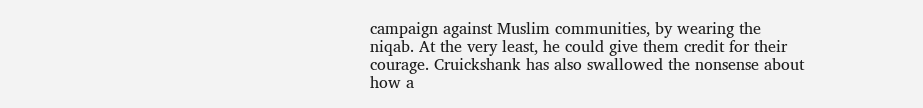campaign against Muslim communities, by wearing the niqab. At the very least, he could give them credit for their courage. Cruickshank has also swallowed the nonsense about how a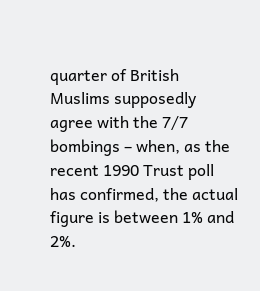quarter of British Muslims supposedly agree with the 7/7 bombings – when, as the recent 1990 Trust poll has confirmed, the actual figure is between 1% and 2%.